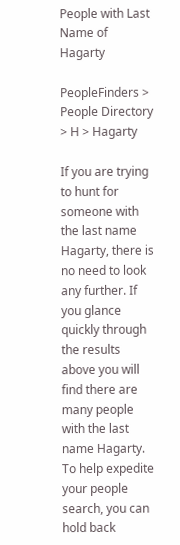People with Last Name of Hagarty

PeopleFinders > People Directory > H > Hagarty

If you are trying to hunt for someone with the last name Hagarty, there is no need to look any further. If you glance quickly through the results above you will find there are many people with the last name Hagarty. To help expedite your people search, you can hold back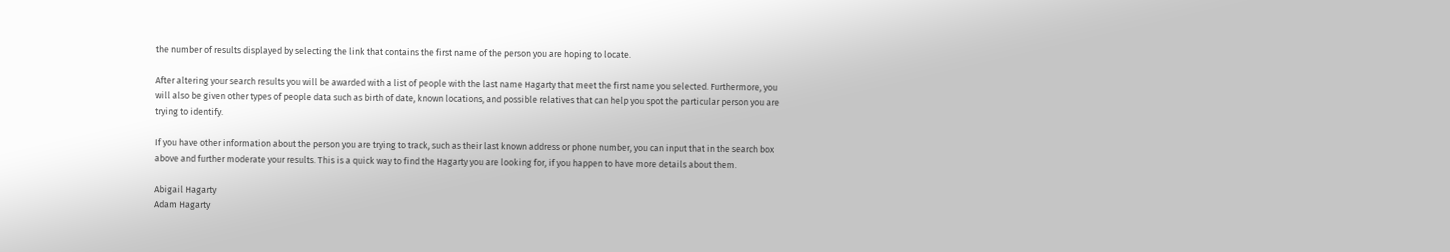the number of results displayed by selecting the link that contains the first name of the person you are hoping to locate.

After altering your search results you will be awarded with a list of people with the last name Hagarty that meet the first name you selected. Furthermore, you will also be given other types of people data such as birth of date, known locations, and possible relatives that can help you spot the particular person you are trying to identify.

If you have other information about the person you are trying to track, such as their last known address or phone number, you can input that in the search box above and further moderate your results. This is a quick way to find the Hagarty you are looking for, if you happen to have more details about them.

Abigail Hagarty
Adam Hagarty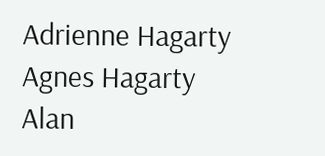Adrienne Hagarty
Agnes Hagarty
Alan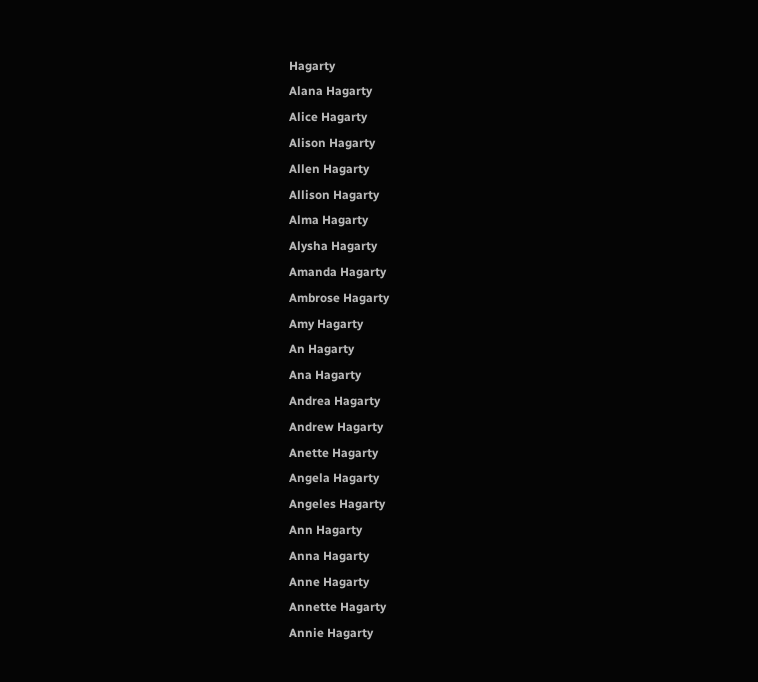Hagarty
Alana Hagarty
Alice Hagarty
Alison Hagarty
Allen Hagarty
Allison Hagarty
Alma Hagarty
Alysha Hagarty
Amanda Hagarty
Ambrose Hagarty
Amy Hagarty
An Hagarty
Ana Hagarty
Andrea Hagarty
Andrew Hagarty
Anette Hagarty
Angela Hagarty
Angeles Hagarty
Ann Hagarty
Anna Hagarty
Anne Hagarty
Annette Hagarty
Annie Hagarty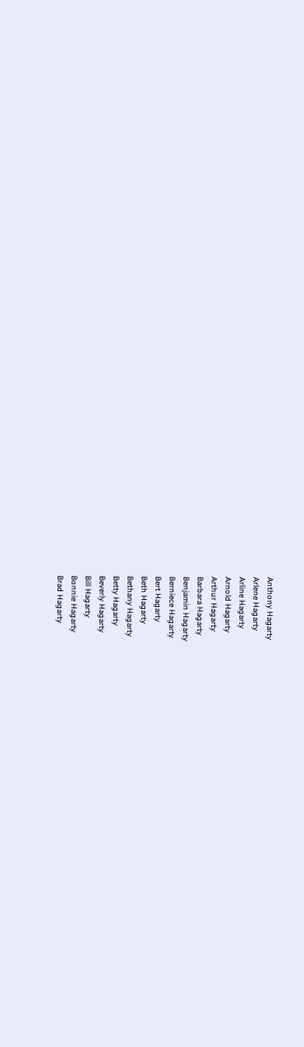Anthony Hagarty
Arlene Hagarty
Arline Hagarty
Arnold Hagarty
Arthur Hagarty
Barbara Hagarty
Benjamin Hagarty
Berniece Hagarty
Bert Hagarty
Beth Hagarty
Bethany Hagarty
Betty Hagarty
Beverly Hagarty
Bill Hagarty
Bonnie Hagarty
Brad Hagarty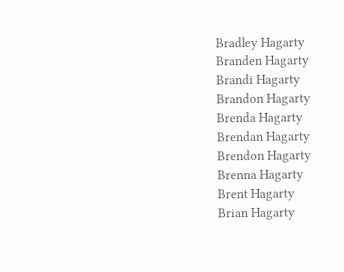Bradley Hagarty
Branden Hagarty
Brandi Hagarty
Brandon Hagarty
Brenda Hagarty
Brendan Hagarty
Brendon Hagarty
Brenna Hagarty
Brent Hagarty
Brian Hagarty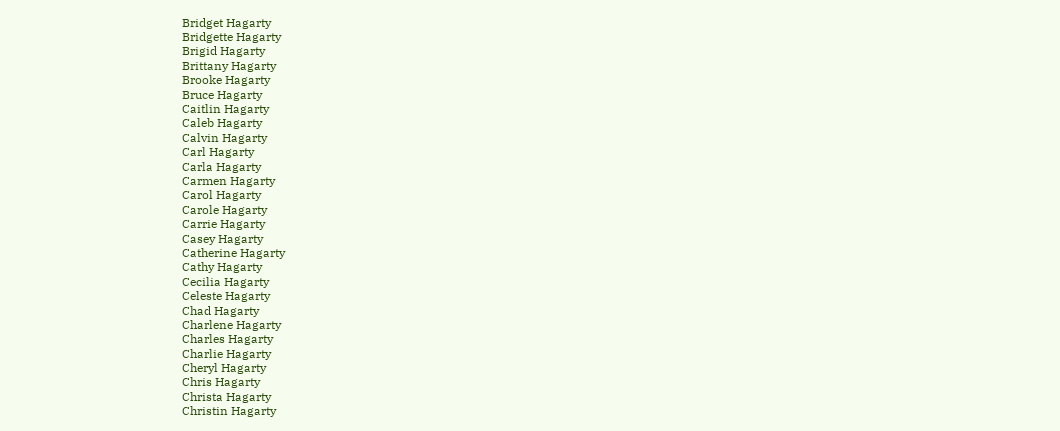Bridget Hagarty
Bridgette Hagarty
Brigid Hagarty
Brittany Hagarty
Brooke Hagarty
Bruce Hagarty
Caitlin Hagarty
Caleb Hagarty
Calvin Hagarty
Carl Hagarty
Carla Hagarty
Carmen Hagarty
Carol Hagarty
Carole Hagarty
Carrie Hagarty
Casey Hagarty
Catherine Hagarty
Cathy Hagarty
Cecilia Hagarty
Celeste Hagarty
Chad Hagarty
Charlene Hagarty
Charles Hagarty
Charlie Hagarty
Cheryl Hagarty
Chris Hagarty
Christa Hagarty
Christin Hagarty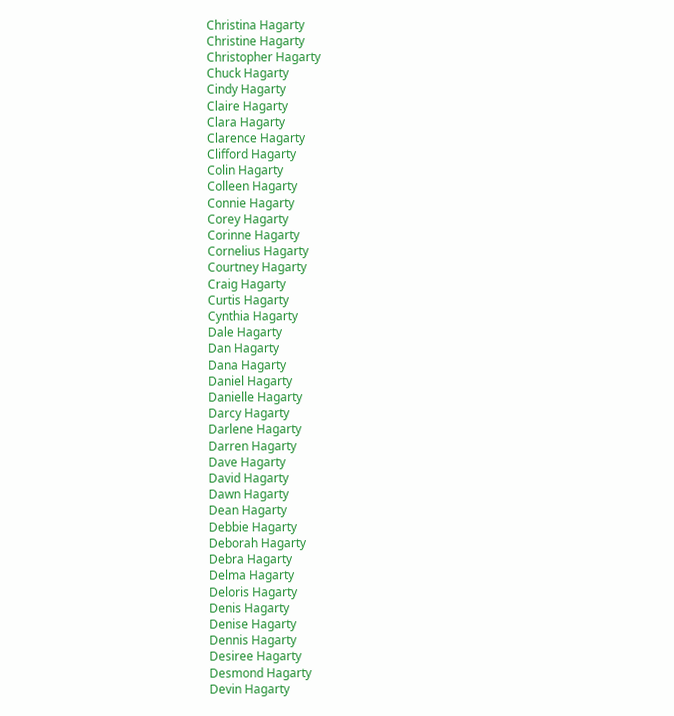Christina Hagarty
Christine Hagarty
Christopher Hagarty
Chuck Hagarty
Cindy Hagarty
Claire Hagarty
Clara Hagarty
Clarence Hagarty
Clifford Hagarty
Colin Hagarty
Colleen Hagarty
Connie Hagarty
Corey Hagarty
Corinne Hagarty
Cornelius Hagarty
Courtney Hagarty
Craig Hagarty
Curtis Hagarty
Cynthia Hagarty
Dale Hagarty
Dan Hagarty
Dana Hagarty
Daniel Hagarty
Danielle Hagarty
Darcy Hagarty
Darlene Hagarty
Darren Hagarty
Dave Hagarty
David Hagarty
Dawn Hagarty
Dean Hagarty
Debbie Hagarty
Deborah Hagarty
Debra Hagarty
Delma Hagarty
Deloris Hagarty
Denis Hagarty
Denise Hagarty
Dennis Hagarty
Desiree Hagarty
Desmond Hagarty
Devin Hagarty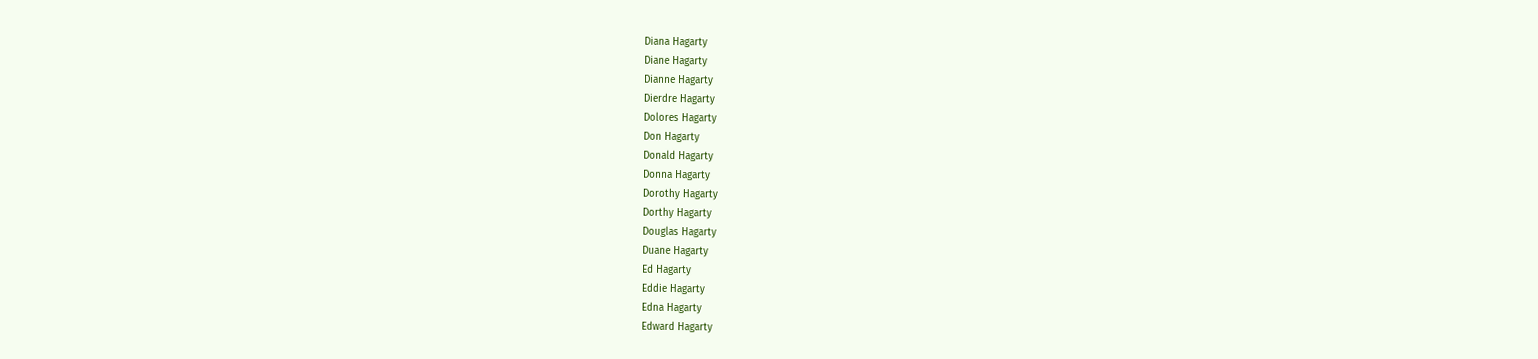Diana Hagarty
Diane Hagarty
Dianne Hagarty
Dierdre Hagarty
Dolores Hagarty
Don Hagarty
Donald Hagarty
Donna Hagarty
Dorothy Hagarty
Dorthy Hagarty
Douglas Hagarty
Duane Hagarty
Ed Hagarty
Eddie Hagarty
Edna Hagarty
Edward Hagarty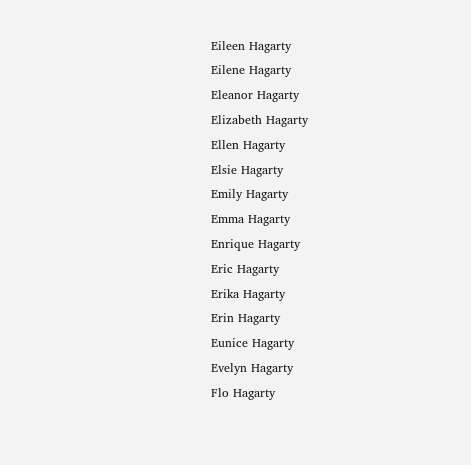Eileen Hagarty
Eilene Hagarty
Eleanor Hagarty
Elizabeth Hagarty
Ellen Hagarty
Elsie Hagarty
Emily Hagarty
Emma Hagarty
Enrique Hagarty
Eric Hagarty
Erika Hagarty
Erin Hagarty
Eunice Hagarty
Evelyn Hagarty
Flo Hagarty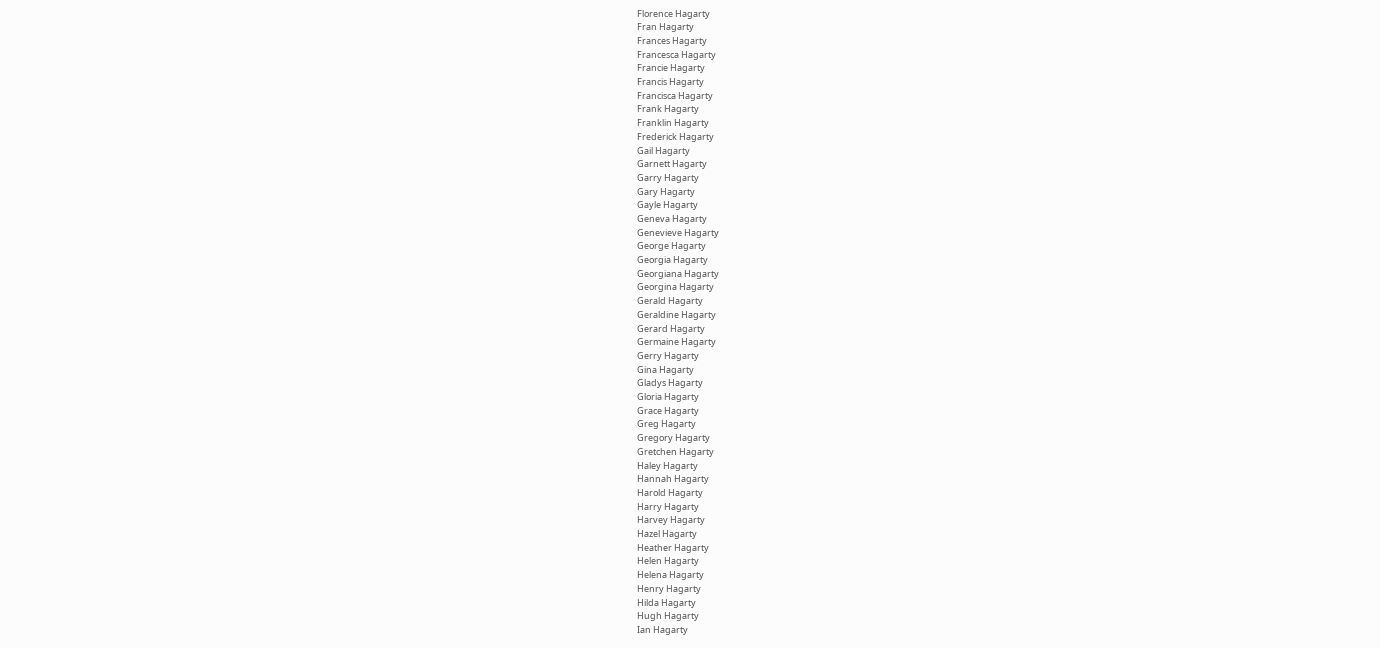Florence Hagarty
Fran Hagarty
Frances Hagarty
Francesca Hagarty
Francie Hagarty
Francis Hagarty
Francisca Hagarty
Frank Hagarty
Franklin Hagarty
Frederick Hagarty
Gail Hagarty
Garnett Hagarty
Garry Hagarty
Gary Hagarty
Gayle Hagarty
Geneva Hagarty
Genevieve Hagarty
George Hagarty
Georgia Hagarty
Georgiana Hagarty
Georgina Hagarty
Gerald Hagarty
Geraldine Hagarty
Gerard Hagarty
Germaine Hagarty
Gerry Hagarty
Gina Hagarty
Gladys Hagarty
Gloria Hagarty
Grace Hagarty
Greg Hagarty
Gregory Hagarty
Gretchen Hagarty
Haley Hagarty
Hannah Hagarty
Harold Hagarty
Harry Hagarty
Harvey Hagarty
Hazel Hagarty
Heather Hagarty
Helen Hagarty
Helena Hagarty
Henry Hagarty
Hilda Hagarty
Hugh Hagarty
Ian Hagarty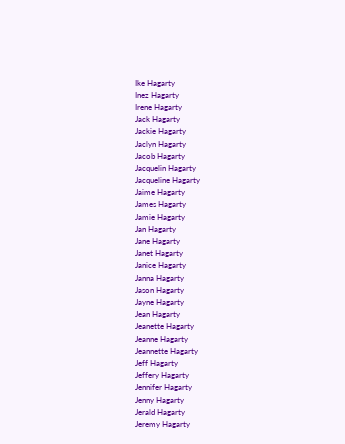Ike Hagarty
Inez Hagarty
Irene Hagarty
Jack Hagarty
Jackie Hagarty
Jaclyn Hagarty
Jacob Hagarty
Jacquelin Hagarty
Jacqueline Hagarty
Jaime Hagarty
James Hagarty
Jamie Hagarty
Jan Hagarty
Jane Hagarty
Janet Hagarty
Janice Hagarty
Janna Hagarty
Jason Hagarty
Jayne Hagarty
Jean Hagarty
Jeanette Hagarty
Jeanne Hagarty
Jeannette Hagarty
Jeff Hagarty
Jeffery Hagarty
Jennifer Hagarty
Jenny Hagarty
Jerald Hagarty
Jeremy Hagarty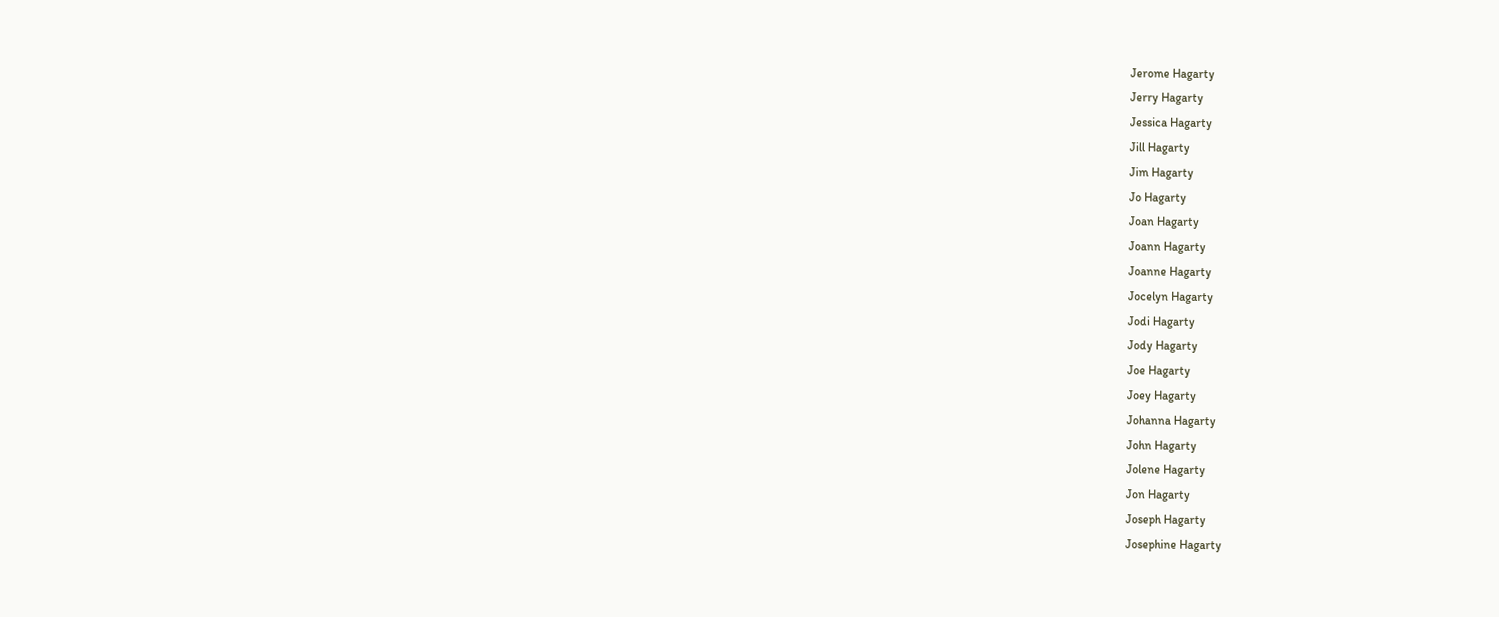Jerome Hagarty
Jerry Hagarty
Jessica Hagarty
Jill Hagarty
Jim Hagarty
Jo Hagarty
Joan Hagarty
Joann Hagarty
Joanne Hagarty
Jocelyn Hagarty
Jodi Hagarty
Jody Hagarty
Joe Hagarty
Joey Hagarty
Johanna Hagarty
John Hagarty
Jolene Hagarty
Jon Hagarty
Joseph Hagarty
Josephine Hagarty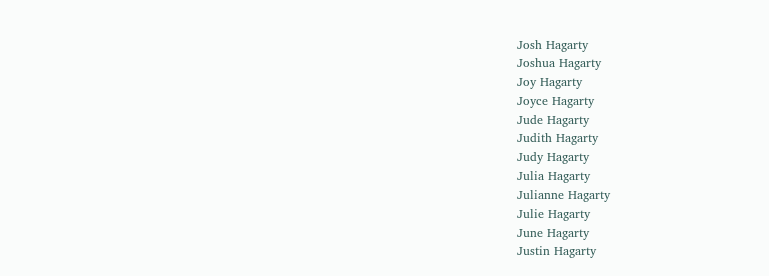Josh Hagarty
Joshua Hagarty
Joy Hagarty
Joyce Hagarty
Jude Hagarty
Judith Hagarty
Judy Hagarty
Julia Hagarty
Julianne Hagarty
Julie Hagarty
June Hagarty
Justin Hagarty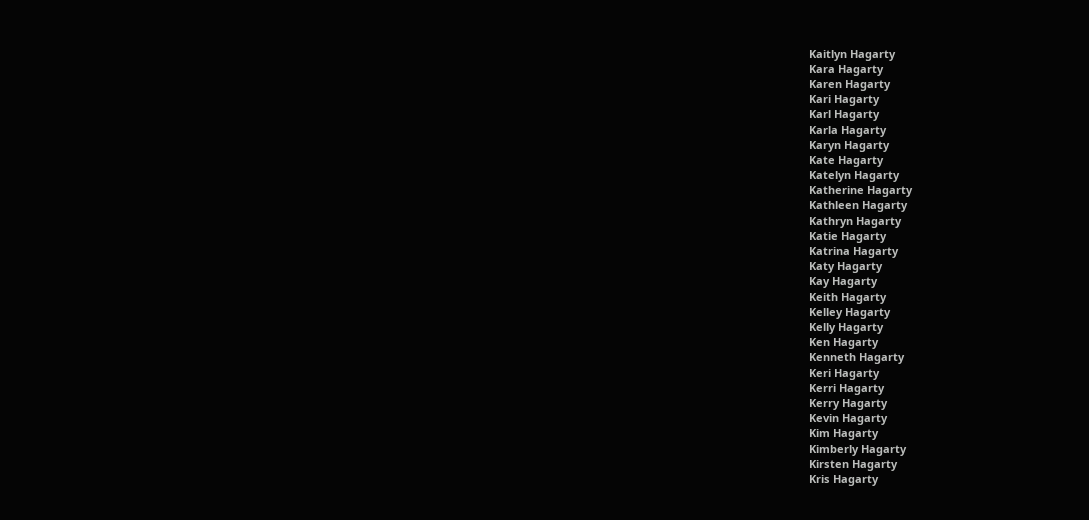Kaitlyn Hagarty
Kara Hagarty
Karen Hagarty
Kari Hagarty
Karl Hagarty
Karla Hagarty
Karyn Hagarty
Kate Hagarty
Katelyn Hagarty
Katherine Hagarty
Kathleen Hagarty
Kathryn Hagarty
Katie Hagarty
Katrina Hagarty
Katy Hagarty
Kay Hagarty
Keith Hagarty
Kelley Hagarty
Kelly Hagarty
Ken Hagarty
Kenneth Hagarty
Keri Hagarty
Kerri Hagarty
Kerry Hagarty
Kevin Hagarty
Kim Hagarty
Kimberly Hagarty
Kirsten Hagarty
Kris Hagarty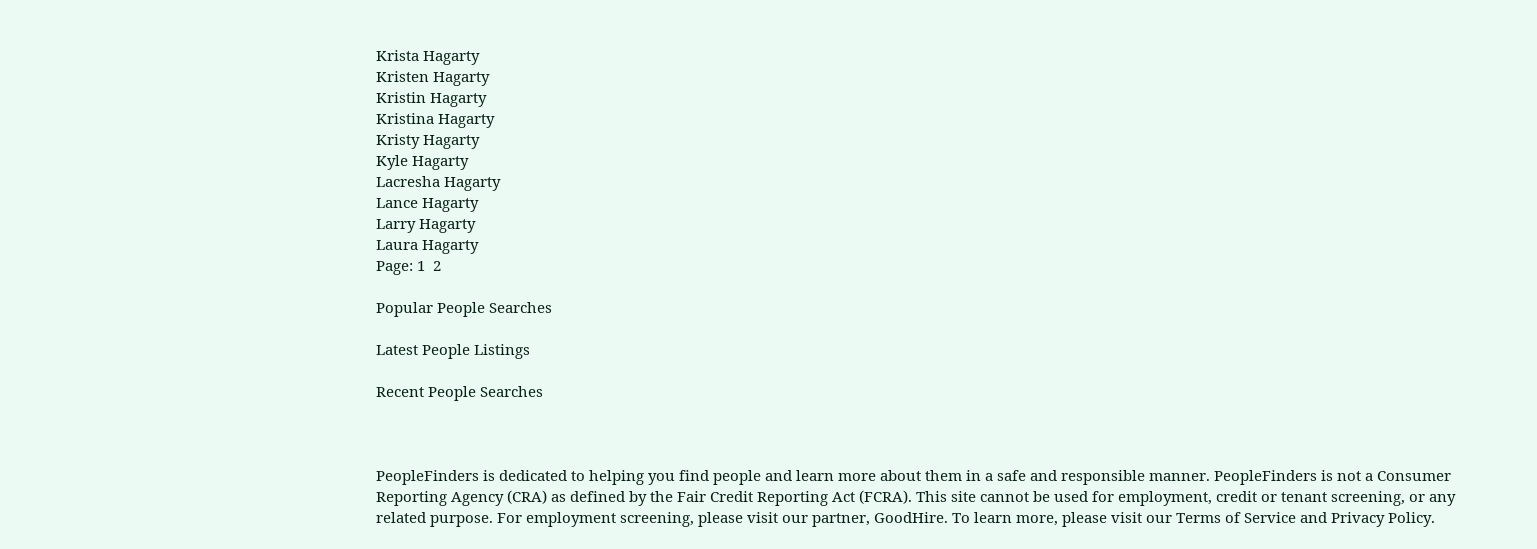Krista Hagarty
Kristen Hagarty
Kristin Hagarty
Kristina Hagarty
Kristy Hagarty
Kyle Hagarty
Lacresha Hagarty
Lance Hagarty
Larry Hagarty
Laura Hagarty
Page: 1  2

Popular People Searches

Latest People Listings

Recent People Searches



PeopleFinders is dedicated to helping you find people and learn more about them in a safe and responsible manner. PeopleFinders is not a Consumer Reporting Agency (CRA) as defined by the Fair Credit Reporting Act (FCRA). This site cannot be used for employment, credit or tenant screening, or any related purpose. For employment screening, please visit our partner, GoodHire. To learn more, please visit our Terms of Service and Privacy Policy.